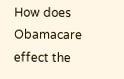How does Obamacare effect the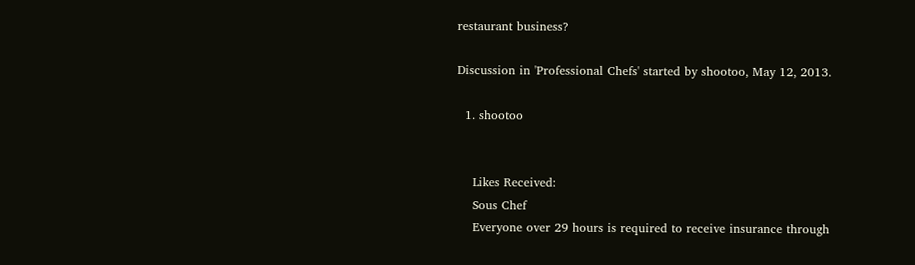restaurant business?

Discussion in 'Professional Chefs' started by shootoo, May 12, 2013.

  1. shootoo


    Likes Received:
    Sous Chef
    Everyone over 29 hours is required to receive insurance through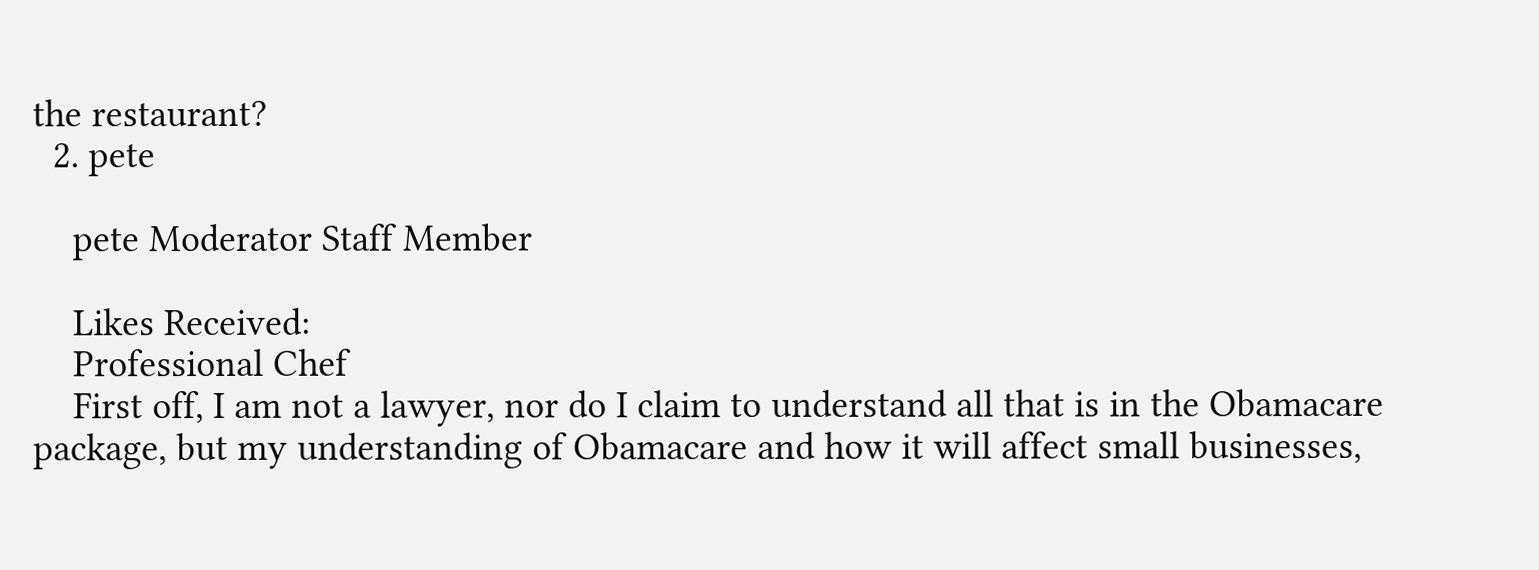the restaurant?
  2. pete

    pete Moderator Staff Member

    Likes Received:
    Professional Chef
    First off, I am not a lawyer, nor do I claim to understand all that is in the Obamacare package, but my understanding of Obamacare and how it will affect small businesses,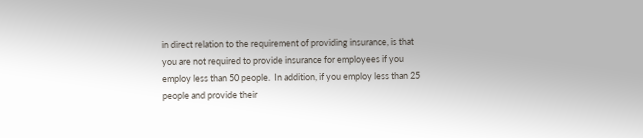in direct relation to the requirement of providing insurance, is that you are not required to provide insurance for employees if you employ less than 50 people.  In addition, if you employ less than 25 people and provide their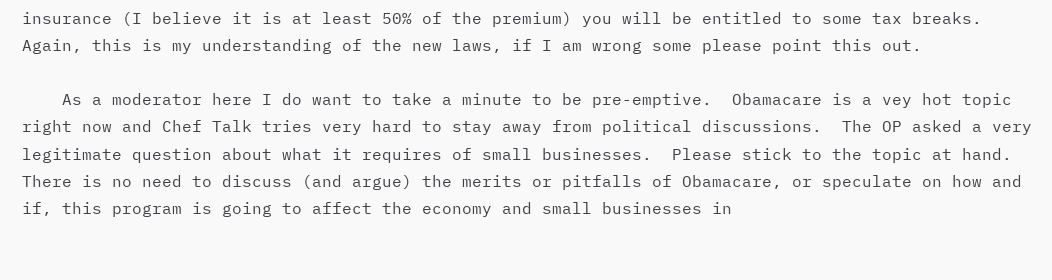insurance (I believe it is at least 50% of the premium) you will be entitled to some tax breaks.  Again, this is my understanding of the new laws, if I am wrong some please point this out.

    As a moderator here I do want to take a minute to be pre-emptive.  Obamacare is a vey hot topic right now and Chef Talk tries very hard to stay away from political discussions.  The OP asked a very legitimate question about what it requires of small businesses.  Please stick to the topic at hand.  There is no need to discuss (and argue) the merits or pitfalls of Obamacare, or speculate on how and if, this program is going to affect the economy and small businesses in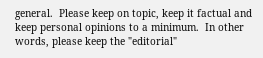general.  Please keep on topic, keep it factual and keep personal opinions to a minimum.  In other words, please keep the "editorial"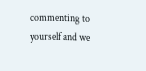commenting to yourself and we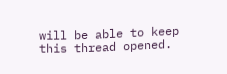will be able to keep this thread opened.